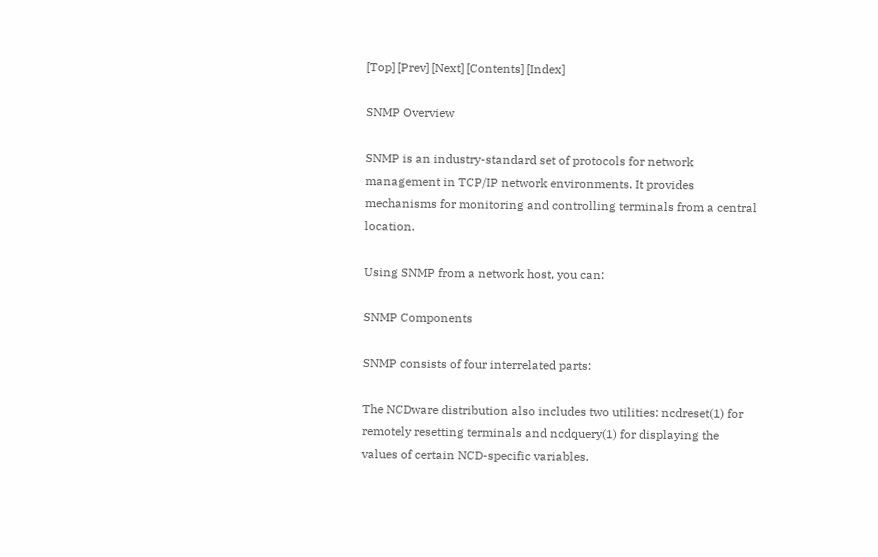[Top] [Prev] [Next] [Contents] [Index]

SNMP Overview

SNMP is an industry-standard set of protocols for network management in TCP/IP network environments. It provides mechanisms for monitoring and controlling terminals from a central location.

Using SNMP from a network host, you can:

SNMP Components

SNMP consists of four interrelated parts:

The NCDware distribution also includes two utilities: ncdreset(1) for remotely resetting terminals and ncdquery(1) for displaying the values of certain NCD-specific variables.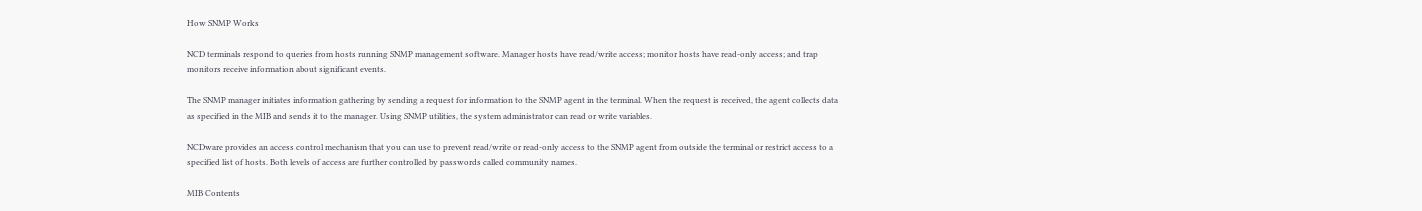How SNMP Works

NCD terminals respond to queries from hosts running SNMP management software. Manager hosts have read/write access; monitor hosts have read-only access; and trap monitors receive information about significant events.

The SNMP manager initiates information gathering by sending a request for information to the SNMP agent in the terminal. When the request is received, the agent collects data as specified in the MIB and sends it to the manager. Using SNMP utilities, the system administrator can read or write variables.

NCDware provides an access control mechanism that you can use to prevent read/write or read-only access to the SNMP agent from outside the terminal or restrict access to a specified list of hosts. Both levels of access are further controlled by passwords called community names.

MIB Contents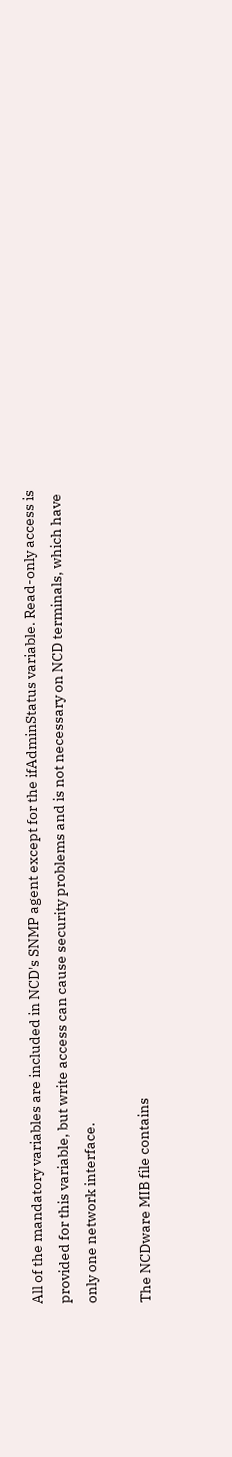All of the mandatory variables are included in NCD's SNMP agent except for the ifAdminStatus variable. Read-only access is provided for this variable, but write access can cause security problems and is not necessary on NCD terminals, which have only one network interface.

The NCDware MIB file contains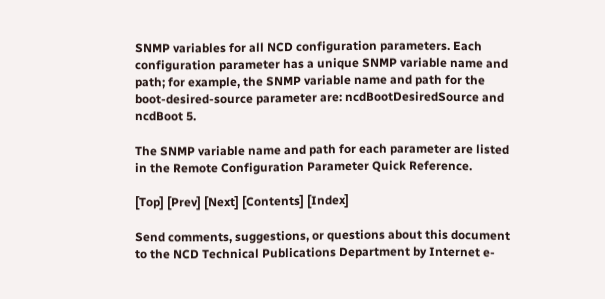SNMP variables for all NCD configuration parameters. Each configuration parameter has a unique SNMP variable name and path; for example, the SNMP variable name and path for the boot-desired-source parameter are: ncdBootDesiredSource and ncdBoot 5.

The SNMP variable name and path for each parameter are listed in the Remote Configuration Parameter Quick Reference.

[Top] [Prev] [Next] [Contents] [Index]

Send comments, suggestions, or questions about this document to the NCD Technical Publications Department by Internet e-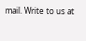mail. Write to us at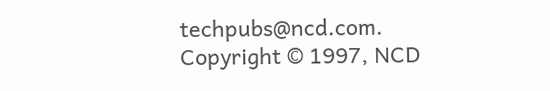techpubs@ncd.com.
Copyright © 1997, NCD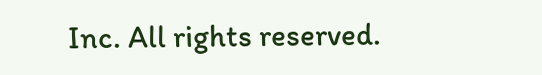Inc. All rights reserved.